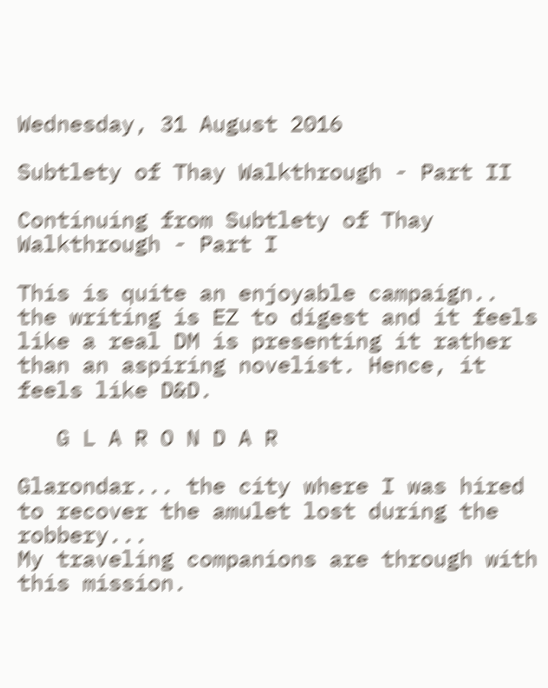Wednesday, 31 August 2016

Subtlety of Thay Walkthrough - Part II

Continuing from Subtlety of Thay Walkthrough - Part I

This is quite an enjoyable campaign.. the writing is EZ to digest and it feels like a real DM is presenting it rather than an aspiring novelist. Hence, it feels like D&D.

   G L A R O N D A R

Glarondar... the city where I was hired to recover the amulet lost during the robbery...
My traveling companions are through with this mission.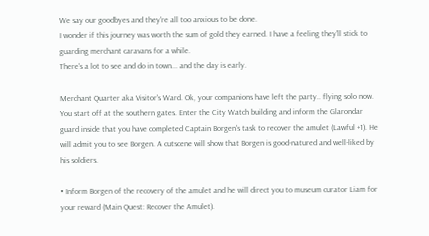We say our goodbyes and they're all too anxious to be done.
I wonder if this journey was worth the sum of gold they earned. I have a feeling they'll stick to guarding merchant caravans for a while.
There's a lot to see and do in town... and the day is early.

Merchant Quarter aka Visitor's Ward. Ok, your companions have left the party.. flying solo now. You start off at the southern gates. Enter the City Watch building and inform the Glarondar guard inside that you have completed Captain Borgen's task to recover the amulet (Lawful +1). He will admit you to see Borgen. A cutscene will show that Borgen is good-natured and well-liked by his soldiers.

• Inform Borgen of the recovery of the amulet and he will direct you to museum curator Liam for your reward (Main Quest: Recover the Amulet).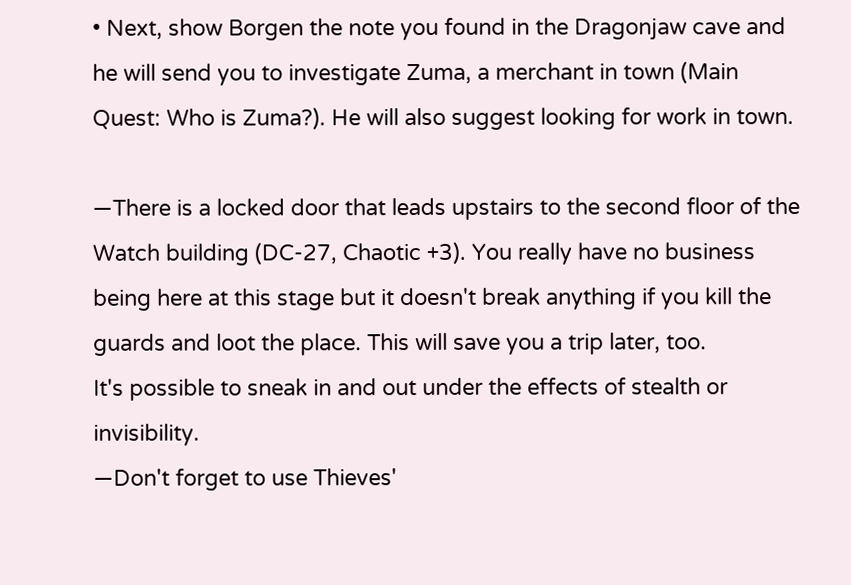• Next, show Borgen the note you found in the Dragonjaw cave and he will send you to investigate Zuma, a merchant in town (Main Quest: Who is Zuma?). He will also suggest looking for work in town.

—There is a locked door that leads upstairs to the second floor of the Watch building (DC-27, Chaotic +3). You really have no business being here at this stage but it doesn't break anything if you kill the guards and loot the place. This will save you a trip later, too.
It's possible to sneak in and out under the effects of stealth or invisibility.
—Don't forget to use Thieves'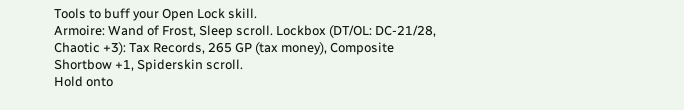Tools to buff your Open Lock skill.
Armoire: Wand of Frost, Sleep scroll. Lockbox (DT/OL: DC-21/28, Chaotic +3): Tax Records, 265 GP (tax money), Composite Shortbow +1, Spiderskin scroll.
Hold onto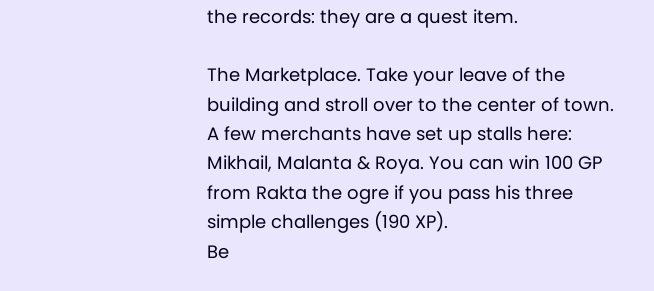the records: they are a quest item.

The Marketplace. Take your leave of the building and stroll over to the center of town. A few merchants have set up stalls here: Mikhail, Malanta & Roya. You can win 100 GP from Rakta the ogre if you pass his three simple challenges (190 XP).
Be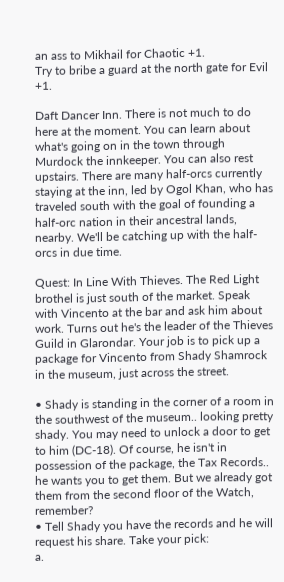an ass to Mikhail for Chaotic +1.
Try to bribe a guard at the north gate for Evil +1.

Daft Dancer Inn. There is not much to do here at the moment. You can learn about what's going on in the town through Murdock the innkeeper. You can also rest upstairs. There are many half-orcs currently staying at the inn, led by Ogol Khan, who has traveled south with the goal of founding a half-orc nation in their ancestral lands, nearby. We'll be catching up with the half-orcs in due time.

Quest: In Line With Thieves. The Red Light brothel is just south of the market. Speak with Vincento at the bar and ask him about work. Turns out he's the leader of the Thieves Guild in Glarondar. Your job is to pick up a package for Vincento from Shady Shamrock in the museum, just across the street.

• Shady is standing in the corner of a room in the southwest of the museum.. looking pretty shady. You may need to unlock a door to get to him (DC-18). Of course, he isn't in possession of the package, the Tax Records.. he wants you to get them. But we already got them from the second floor of the Watch, remember?
• Tell Shady you have the records and he will request his share. Take your pick:
a.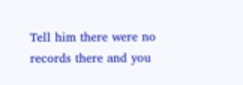Tell him there were no records there and you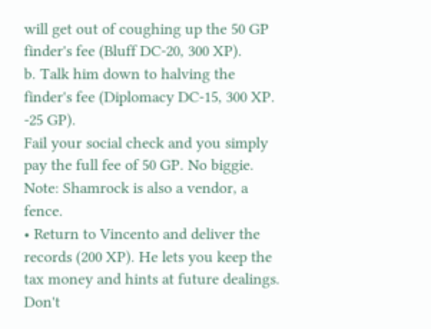will get out of coughing up the 50 GP finder's fee (Bluff DC-20, 300 XP).
b. Talk him down to halving the finder's fee (Diplomacy DC-15, 300 XP. -25 GP).
Fail your social check and you simply pay the full fee of 50 GP. No biggie.
Note: Shamrock is also a vendor, a fence.
• Return to Vincento and deliver the records (200 XP). He lets you keep the tax money and hints at future dealings.
Don't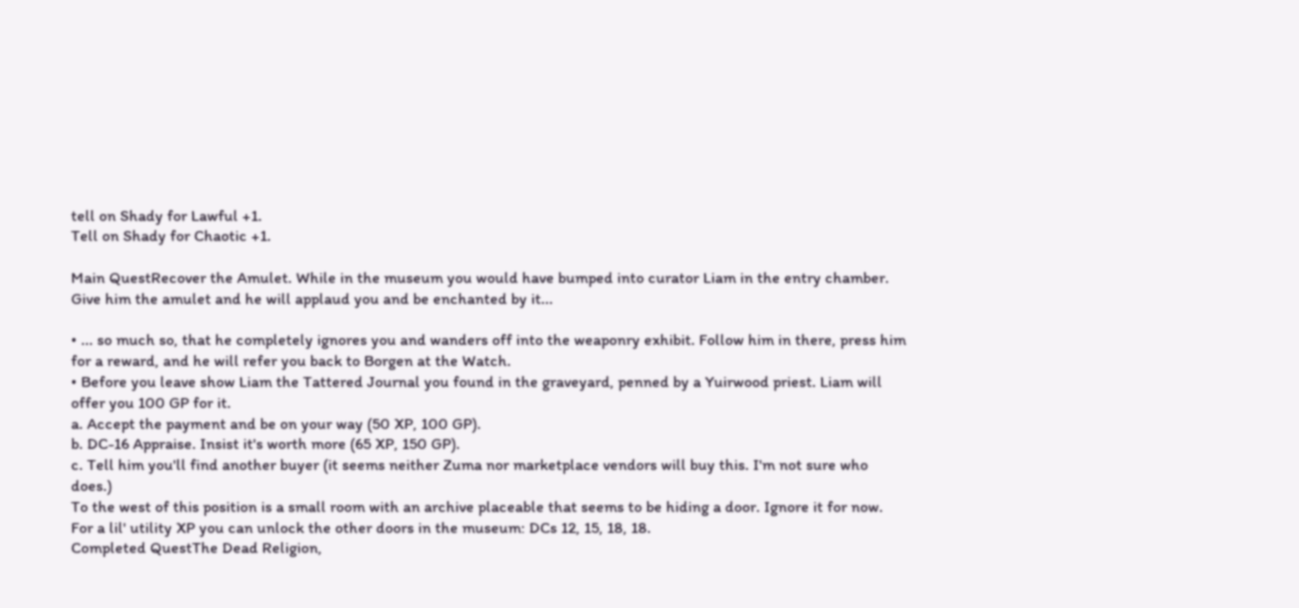tell on Shady for Lawful +1.
Tell on Shady for Chaotic +1.

Main QuestRecover the Amulet. While in the museum you would have bumped into curator Liam in the entry chamber. Give him the amulet and he will applaud you and be enchanted by it...

• ... so much so, that he completely ignores you and wanders off into the weaponry exhibit. Follow him in there, press him for a reward, and he will refer you back to Borgen at the Watch.
• Before you leave show Liam the Tattered Journal you found in the graveyard, penned by a Yuirwood priest. Liam will offer you 100 GP for it.
a. Accept the payment and be on your way (50 XP, 100 GP).
b. DC-16 Appraise. Insist it's worth more (65 XP, 150 GP).
c. Tell him you'll find another buyer (it seems neither Zuma nor marketplace vendors will buy this. I'm not sure who does.)
To the west of this position is a small room with an archive placeable that seems to be hiding a door. Ignore it for now.
For a lil' utility XP you can unlock the other doors in the museum: DCs 12, 15, 18, 18.
Completed QuestThe Dead Religion,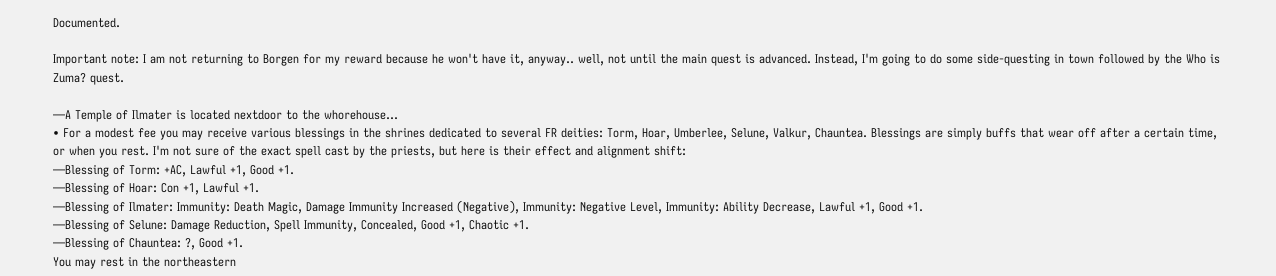Documented.

Important note: I am not returning to Borgen for my reward because he won't have it, anyway.. well, not until the main quest is advanced. Instead, I'm going to do some side-questing in town followed by the Who is Zuma? quest.

—A Temple of Ilmater is located nextdoor to the whorehouse...
• For a modest fee you may receive various blessings in the shrines dedicated to several FR deities: Torm, Hoar, Umberlee, Selune, Valkur, Chauntea. Blessings are simply buffs that wear off after a certain time, or when you rest. I'm not sure of the exact spell cast by the priests, but here is their effect and alignment shift:
—Blessing of Torm: +AC, Lawful +1, Good +1.
—Blessing of Hoar: Con +1, Lawful +1.
—Blessing of Ilmater: Immunity: Death Magic, Damage Immunity Increased (Negative), Immunity: Negative Level, Immunity: Ability Decrease, Lawful +1, Good +1.
—Blessing of Selune: Damage Reduction, Spell Immunity, Concealed, Good +1, Chaotic +1.
—Blessing of Chauntea: ?, Good +1.
You may rest in the northeastern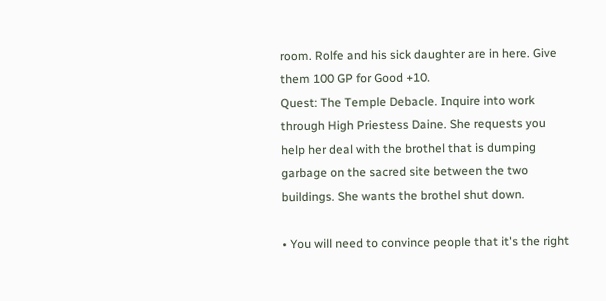room. Rolfe and his sick daughter are in here. Give them 100 GP for Good +10.
Quest: The Temple Debacle. Inquire into work through High Priestess Daine. She requests you help her deal with the brothel that is dumping garbage on the sacred site between the two buildings. She wants the brothel shut down.

• You will need to convince people that it's the right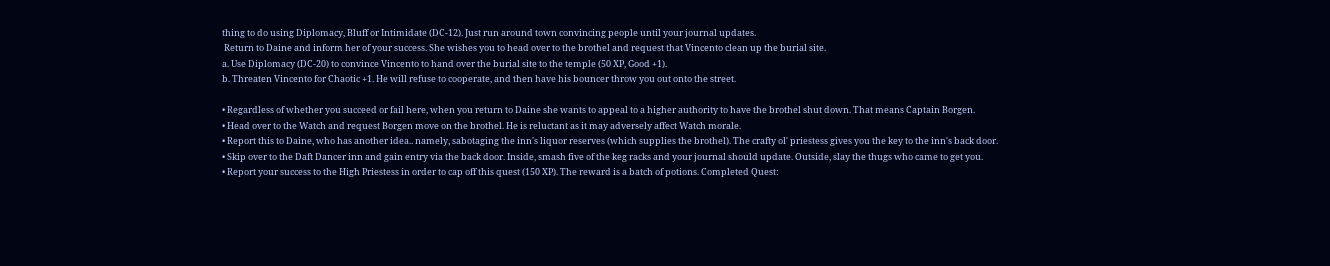thing to do using Diplomacy, Bluff or Intimidate (DC-12). Just run around town convincing people until your journal updates.
 Return to Daine and inform her of your success. She wishes you to head over to the brothel and request that Vincento clean up the burial site.
a. Use Diplomacy (DC-20) to convince Vincento to hand over the burial site to the temple (50 XP, Good +1).
b. Threaten Vincento for Chaotic +1. He will refuse to cooperate, and then have his bouncer throw you out onto the street.

• Regardless of whether you succeed or fail here, when you return to Daine she wants to appeal to a higher authority to have the brothel shut down. That means Captain Borgen.
• Head over to the Watch and request Borgen move on the brothel. He is reluctant as it may adversely affect Watch morale.
• Report this to Daine, who has another idea.. namely, sabotaging the inn's liquor reserves (which supplies the brothel). The crafty ol' priestess gives you the key to the inn's back door.
• Skip over to the Daft Dancer inn and gain entry via the back door. Inside, smash five of the keg racks and your journal should update. Outside, slay the thugs who came to get you.
• Report your success to the High Priestess in order to cap off this quest (150 XP). The reward is a batch of potions. Completed Quest: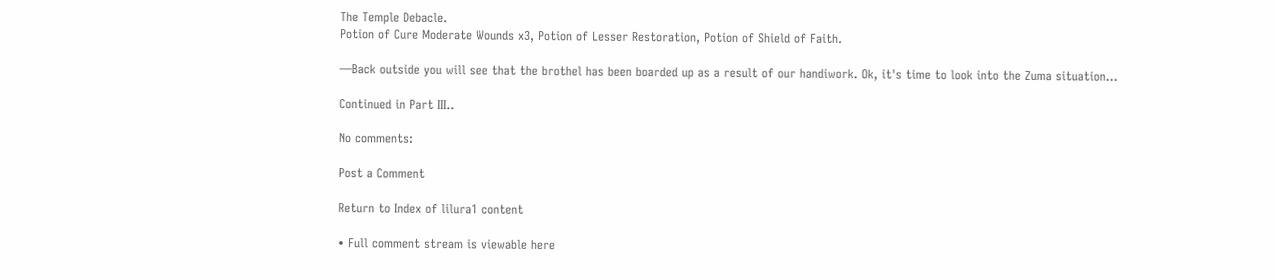The Temple Debacle.
Potion of Cure Moderate Wounds x3, Potion of Lesser Restoration, Potion of Shield of Faith.

—Back outside you will see that the brothel has been boarded up as a result of our handiwork. Ok, it's time to look into the Zuma situation...

Continued in Part III..

No comments:

Post a Comment

Return to Index of lilura1 content

• Full comment stream is viewable here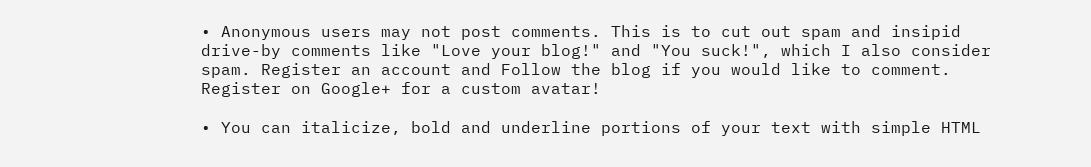• Anonymous users may not post comments. This is to cut out spam and insipid drive-by comments like "Love your blog!" and "You suck!", which I also consider spam. Register an account and Follow the blog if you would like to comment. Register on Google+ for a custom avatar!

• You can italicize, bold and underline portions of your text with simple HTML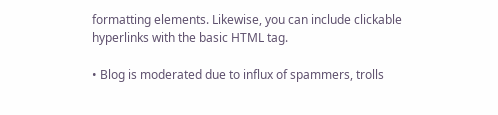formatting elements. Likewise, you can include clickable hyperlinks with the basic HTML tag.

• Blog is moderated due to influx of spammers, trolls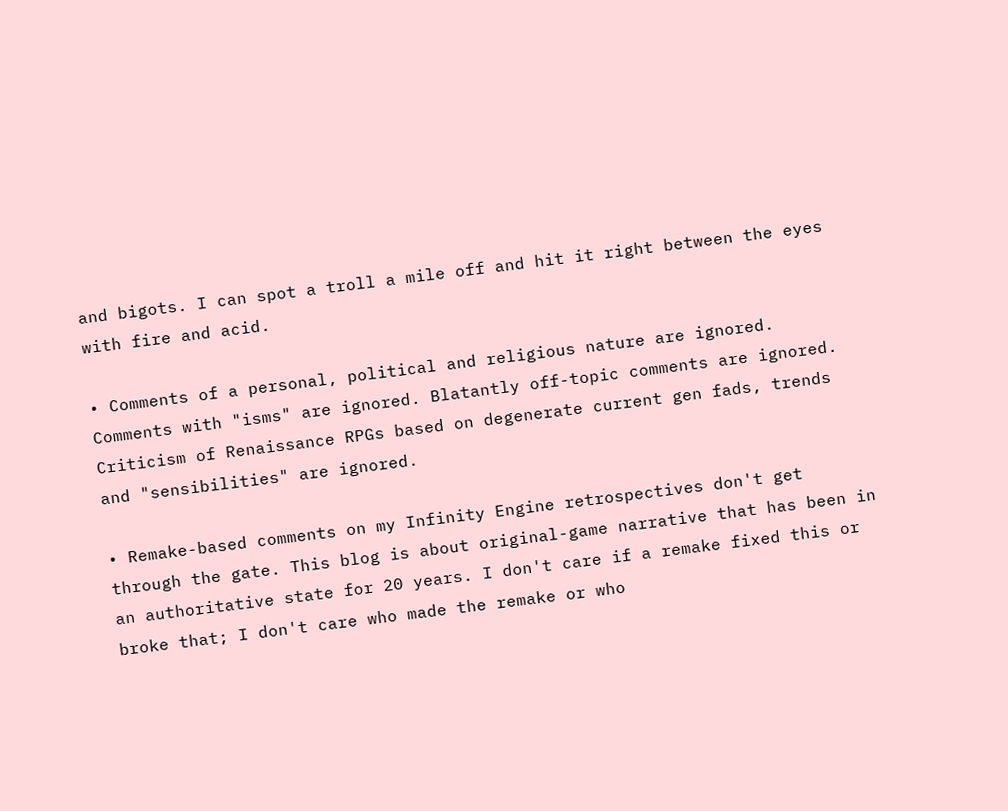and bigots. I can spot a troll a mile off and hit it right between the eyes with fire and acid.

• Comments of a personal, political and religious nature are ignored. Comments with "isms" are ignored. Blatantly off-topic comments are ignored. Criticism of Renaissance RPGs based on degenerate current gen fads, trends and "sensibilities" are ignored.

• Remake-based comments on my Infinity Engine retrospectives don't get through the gate. This blog is about original-game narrative that has been in an authoritative state for 20 years. I don't care if a remake fixed this or broke that; I don't care who made the remake or who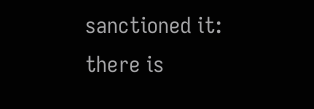sanctioned it: there is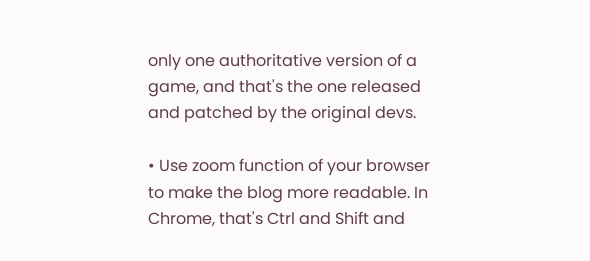only one authoritative version of a game, and that's the one released and patched by the original devs.

• Use zoom function of your browser to make the blog more readable. In Chrome, that's Ctrl and Shift and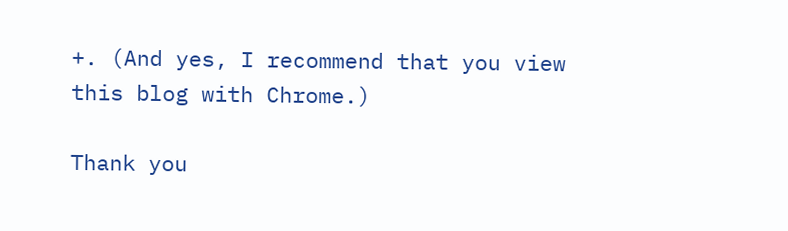+. (And yes, I recommend that you view this blog with Chrome.)

Thank you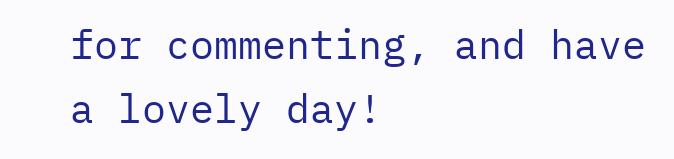for commenting, and have a lovely day!